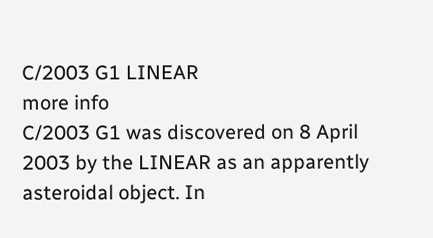C/2003 G1 LINEAR
more info
C/2003 G1 was discovered on 8 April 2003 by the LINEAR as an apparently asteroidal object. In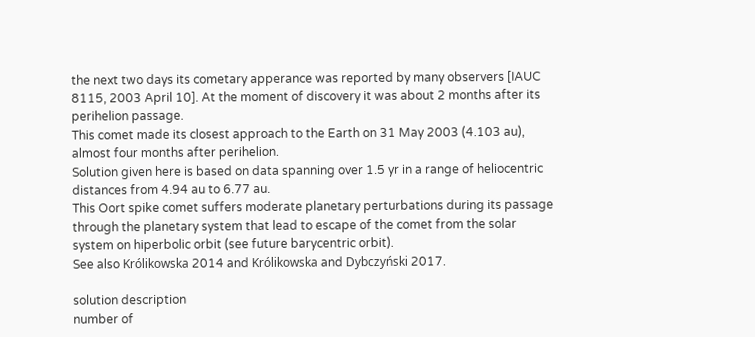the next two days its cometary apperance was reported by many observers [IAUC 8115, 2003 April 10]. At the moment of discovery it was about 2 months after its perihelion passage.
This comet made its closest approach to the Earth on 31 May 2003 (4.103 au), almost four months after perihelion.
Solution given here is based on data spanning over 1.5 yr in a range of heliocentric distances from 4.94 au to 6.77 au.
This Oort spike comet suffers moderate planetary perturbations during its passage through the planetary system that lead to escape of the comet from the solar system on hiperbolic orbit (see future barycentric orbit).
See also Królikowska 2014 and Królikowska and Dybczyński 2017.

solution description
number of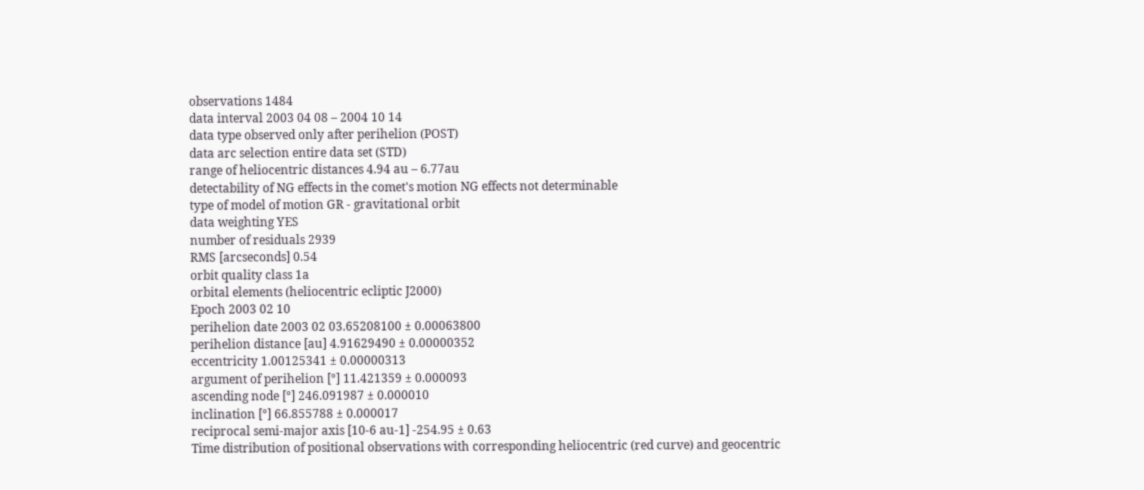observations 1484
data interval 2003 04 08 – 2004 10 14
data type observed only after perihelion (POST)
data arc selection entire data set (STD)
range of heliocentric distances 4.94 au – 6.77au
detectability of NG effects in the comet's motion NG effects not determinable
type of model of motion GR - gravitational orbit
data weighting YES
number of residuals 2939
RMS [arcseconds] 0.54
orbit quality class 1a
orbital elements (heliocentric ecliptic J2000)
Epoch 2003 02 10
perihelion date 2003 02 03.65208100 ± 0.00063800
perihelion distance [au] 4.91629490 ± 0.00000352
eccentricity 1.00125341 ± 0.00000313
argument of perihelion [°] 11.421359 ± 0.000093
ascending node [°] 246.091987 ± 0.000010
inclination [°] 66.855788 ± 0.000017
reciprocal semi-major axis [10-6 au-1] -254.95 ± 0.63
Time distribution of positional observations with corresponding heliocentric (red curve) and geocentric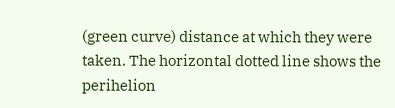(green curve) distance at which they were taken. The horizontal dotted line shows the perihelion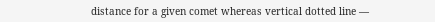distance for a given comet whereas vertical dotted line —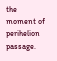the moment of perihelion passage.